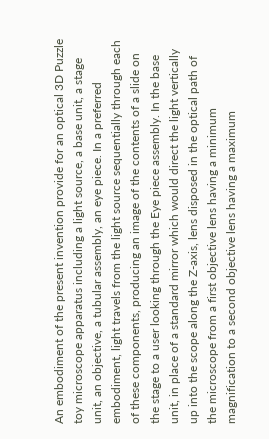An embodiment of the present invention provide for an optical 3D Puzzle toy microscope apparatus including a light source, a base unit, a stage unit, an objective, a tubular assembly, an eye piece. In a preferred embodiment, light travels from the light source sequentially through each of these components, producing an image of the contents of a slide on the stage to a user looking through the Eye piece assembly. In the base unit, in place of a standard mirror which would direct the light vertically up into the scope along the Z-axis, lens disposed in the optical path of the microscope from a first objective lens having a minimum magnification to a second objective lens having a maximum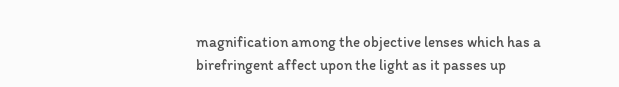magnification among the objective lenses which has a birefringent affect upon the light as it passes up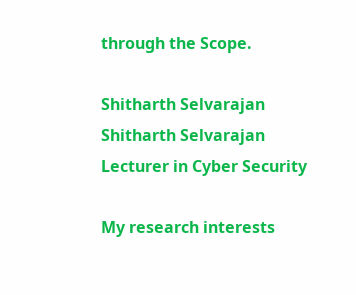through the Scope.

Shitharth Selvarajan
Shitharth Selvarajan
Lecturer in Cyber Security

My research interests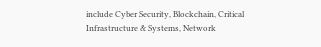include Cyber Security, Blockchain, Critical Infrastructure & Systems, Network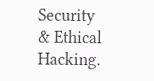Security & Ethical Hacking.